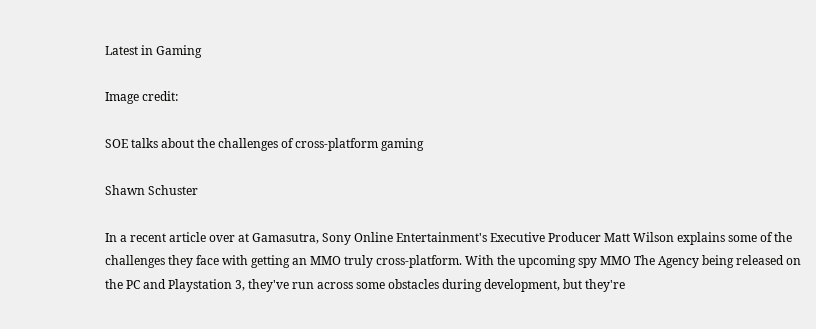Latest in Gaming

Image credit:

SOE talks about the challenges of cross-platform gaming

Shawn Schuster

In a recent article over at Gamasutra, Sony Online Entertainment's Executive Producer Matt Wilson explains some of the challenges they face with getting an MMO truly cross-platform. With the upcoming spy MMO The Agency being released on the PC and Playstation 3, they've run across some obstacles during development, but they're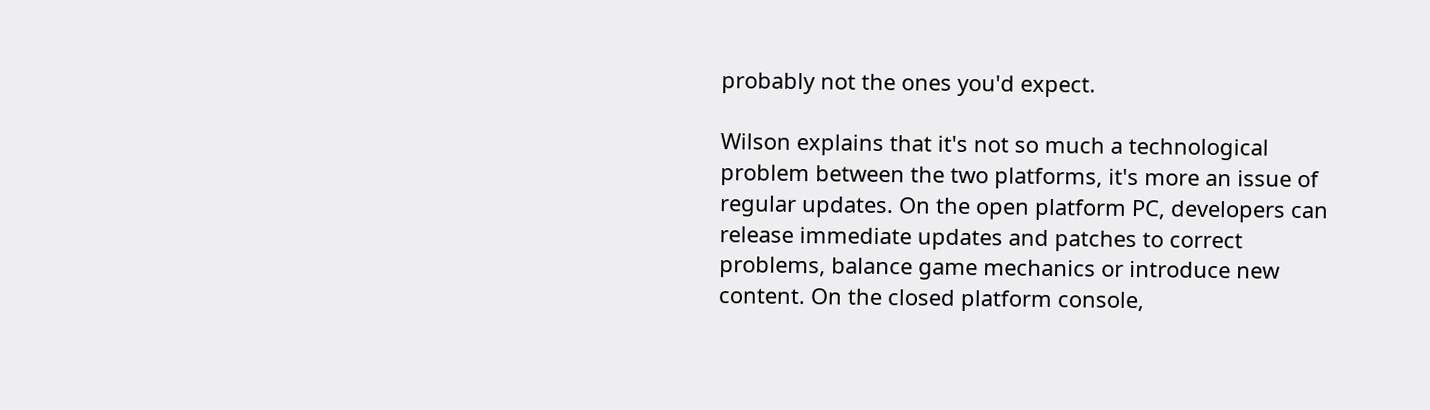probably not the ones you'd expect.

Wilson explains that it's not so much a technological problem between the two platforms, it's more an issue of regular updates. On the open platform PC, developers can release immediate updates and patches to correct problems, balance game mechanics or introduce new content. On the closed platform console,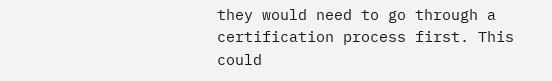they would need to go through a certification process first. This could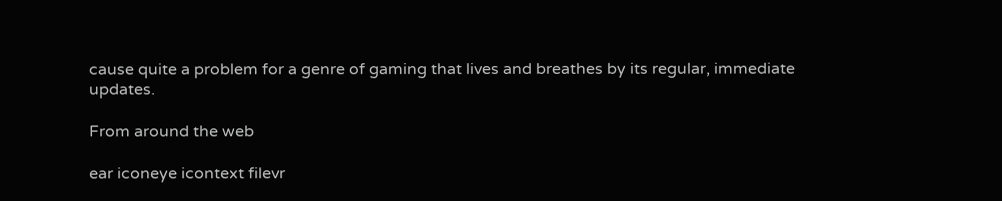cause quite a problem for a genre of gaming that lives and breathes by its regular, immediate updates.

From around the web

ear iconeye icontext filevr